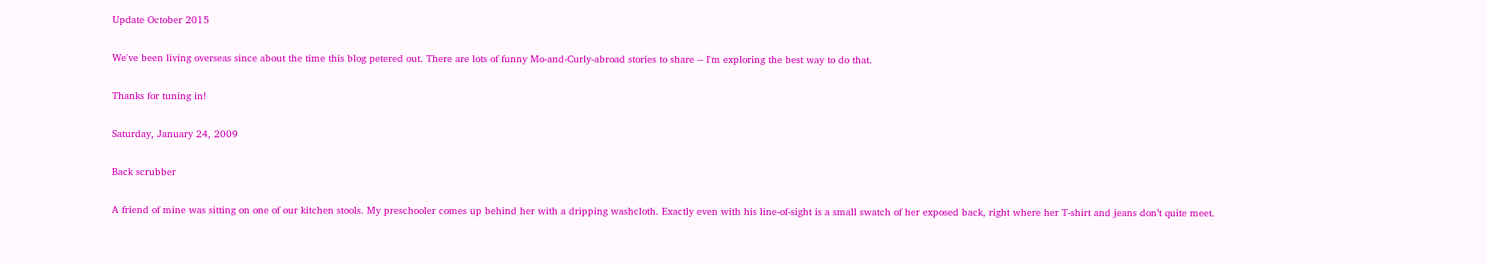Update October 2015

We've been living overseas since about the time this blog petered out. There are lots of funny Mo-and-Curly-abroad stories to share -- I'm exploring the best way to do that.

Thanks for tuning in!

Saturday, January 24, 2009

Back scrubber

A friend of mine was sitting on one of our kitchen stools. My preschooler comes up behind her with a dripping washcloth. Exactly even with his line-of-sight is a small swatch of her exposed back, right where her T-shirt and jeans don’t quite meet.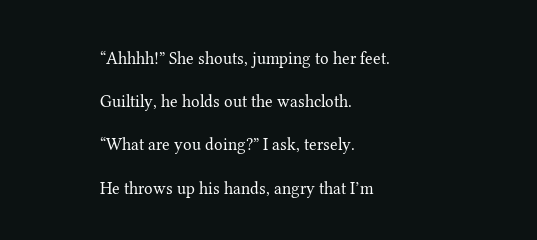“Ahhhh!” She shouts, jumping to her feet.

Guiltily, he holds out the washcloth.

“What are you doing?” I ask, tersely.

He throws up his hands, angry that I’m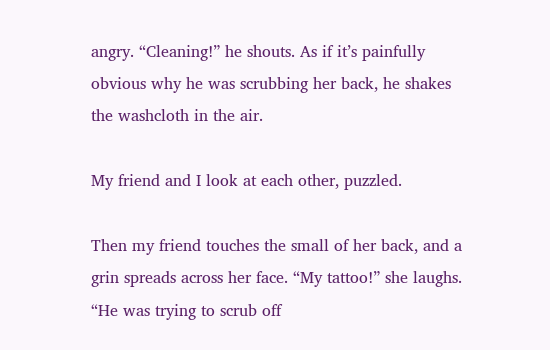angry. “Cleaning!” he shouts. As if it’s painfully obvious why he was scrubbing her back, he shakes the washcloth in the air.

My friend and I look at each other, puzzled.

Then my friend touches the small of her back, and a grin spreads across her face. “My tattoo!” she laughs. “He was trying to scrub off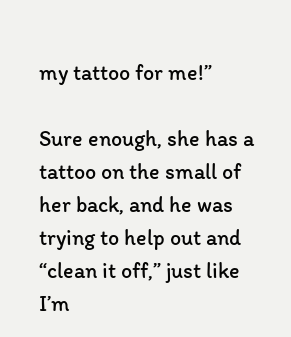my tattoo for me!”

Sure enough, she has a tattoo on the small of her back, and he was trying to help out and “clean it off,” just like I’m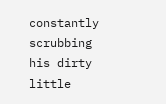constantly scrubbing his dirty little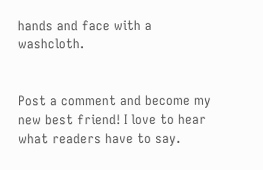hands and face with a washcloth.


Post a comment and become my new best friend! I love to hear what readers have to say.